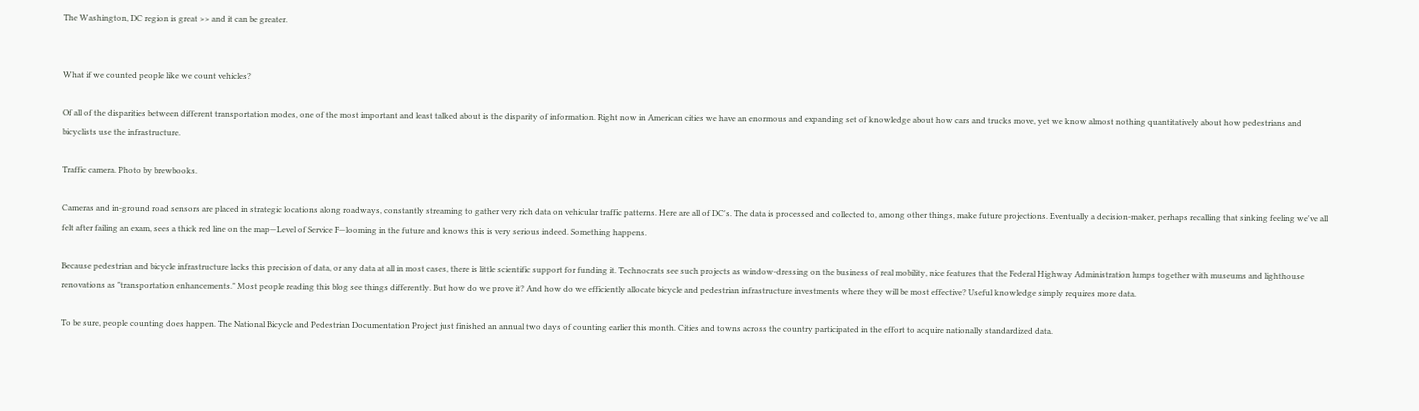The Washington, DC region is great >> and it can be greater.


What if we counted people like we count vehicles?

Of all of the disparities between different transportation modes, one of the most important and least talked about is the disparity of information. Right now in American cities we have an enormous and expanding set of knowledge about how cars and trucks move, yet we know almost nothing quantitatively about how pedestrians and bicyclists use the infrastructure.

Traffic camera. Photo by brewbooks.

Cameras and in-ground road sensors are placed in strategic locations along roadways, constantly streaming to gather very rich data on vehicular traffic patterns. Here are all of DC's. The data is processed and collected to, among other things, make future projections. Eventually a decision-maker, perhaps recalling that sinking feeling we've all felt after failing an exam, sees a thick red line on the map—Level of Service F—looming in the future and knows this is very serious indeed. Something happens.

Because pedestrian and bicycle infrastructure lacks this precision of data, or any data at all in most cases, there is little scientific support for funding it. Technocrats see such projects as window-dressing on the business of real mobility, nice features that the Federal Highway Administration lumps together with museums and lighthouse renovations as "transportation enhancements." Most people reading this blog see things differently. But how do we prove it? And how do we efficiently allocate bicycle and pedestrian infrastructure investments where they will be most effective? Useful knowledge simply requires more data.

To be sure, people counting does happen. The National Bicycle and Pedestrian Documentation Project just finished an annual two days of counting earlier this month. Cities and towns across the country participated in the effort to acquire nationally standardized data.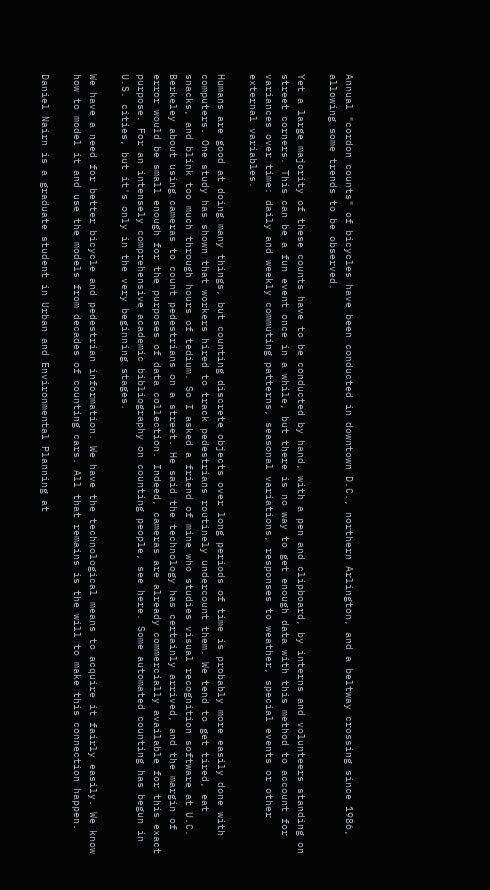Annual "cordon counts" of bicycles have been conducted in downtown D.C., northern Arlington, and a beltway crossing since 1986, allowing some trends to be observed.

Yet a large majority of these counts have to be conducted by hand, with a pen and clipboard, by interns and volunteers standing on street corners. This can be a fun event once in a while, but there is no way to get enough data with this method to account for variances over time: daily and weekly commuting patterns, seasonal variations, responses to weather, special events or other external variables.

Humans are good at doing many things, but counting discrete objects over long periods of time is probably more easily done with computers. One study has shown that workers hired to track pedestrians routinely undercount them. We tend to get tired, eat snacks, and blink too much through hours of tedium. So I asked a friend of mine who studies visual recognition software at U.C. Berkeley about using cameras to count pedestrians on a street. He said the technology has certainly arrived, and the margin of error would be small enough for the purposes of data collection. Indeed, cameras are already commercially available for this exact purpose. For an intensely comprehensive academic bibliography on counting people, see here. Some automated counting has begun in U.S. cities, but it's only in the very beginning stages.

We have a need for better bicycle and pedestrian information. We have the technological means to acquire it fairly easily. We know how to model it and use the models from decades of counting cars. All that remains is the will to make this connection happen.

Daniel Nairn is a graduate student in Urban and Environmental Planning at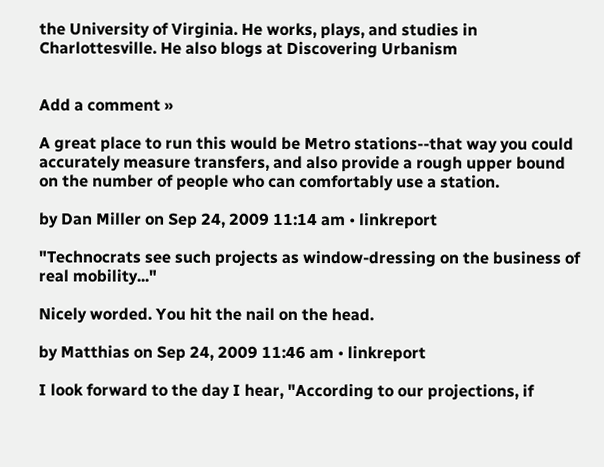the University of Virginia. He works, plays, and studies in Charlottesville. He also blogs at Discovering Urbanism


Add a comment »

A great place to run this would be Metro stations--that way you could accurately measure transfers, and also provide a rough upper bound on the number of people who can comfortably use a station.

by Dan Miller on Sep 24, 2009 11:14 am • linkreport

"Technocrats see such projects as window-dressing on the business of real mobility..."

Nicely worded. You hit the nail on the head.

by Matthias on Sep 24, 2009 11:46 am • linkreport

I look forward to the day I hear, "According to our projections, if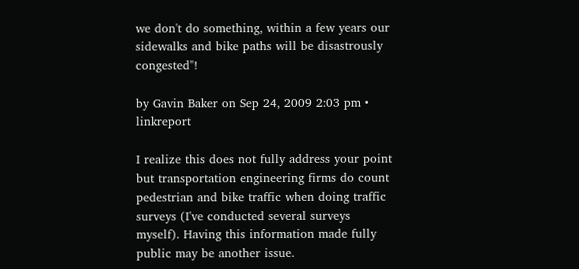we don't do something, within a few years our sidewalks and bike paths will be disastrously congested"!

by Gavin Baker on Sep 24, 2009 2:03 pm • linkreport

I realize this does not fully address your point but transportation engineering firms do count pedestrian and bike traffic when doing traffic surveys (I've conducted several surveys myself). Having this information made fully public may be another issue.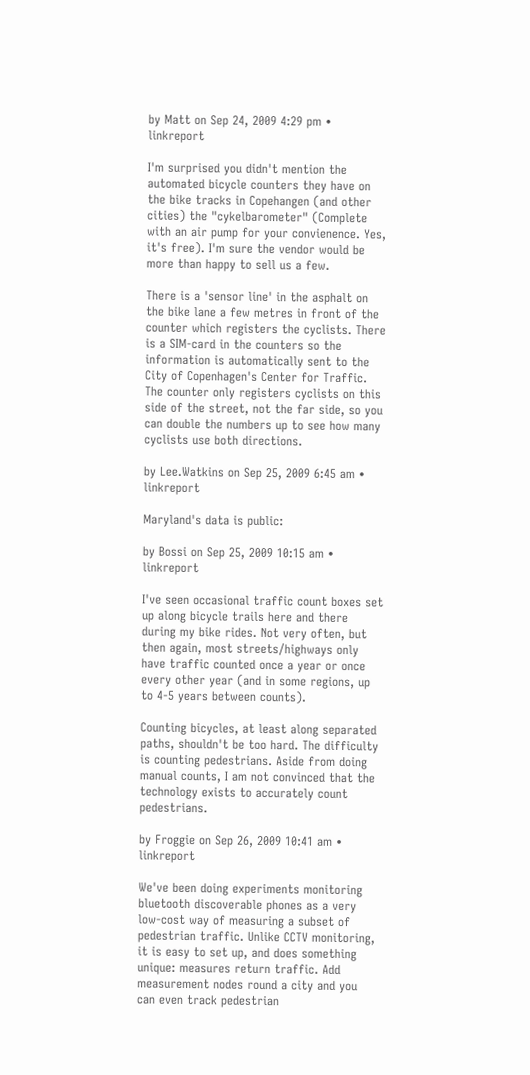by Matt on Sep 24, 2009 4:29 pm • linkreport

I'm surprised you didn't mention the automated bicycle counters they have on the bike tracks in Copehangen (and other cities) the "cykelbarometer" (Complete with an air pump for your convienence. Yes, it's free). I'm sure the vendor would be more than happy to sell us a few.

There is a 'sensor line' in the asphalt on the bike lane a few metres in front of the counter which registers the cyclists. There is a SIM-card in the counters so the information is automatically sent to the City of Copenhagen's Center for Traffic. The counter only registers cyclists on this side of the street, not the far side, so you can double the numbers up to see how many cyclists use both directions.

by Lee.Watkins on Sep 25, 2009 6:45 am • linkreport

Maryland's data is public:

by Bossi on Sep 25, 2009 10:15 am • linkreport

I've seen occasional traffic count boxes set up along bicycle trails here and there during my bike rides. Not very often, but then again, most streets/highways only have traffic counted once a year or once every other year (and in some regions, up to 4-5 years between counts).

Counting bicycles, at least along separated paths, shouldn't be too hard. The difficulty is counting pedestrians. Aside from doing manual counts, I am not convinced that the technology exists to accurately count pedestrians.

by Froggie on Sep 26, 2009 10:41 am • linkreport

We've been doing experiments monitoring bluetooth discoverable phones as a very low-cost way of measuring a subset of pedestrian traffic. Unlike CCTV monitoring, it is easy to set up, and does something unique: measures return traffic. Add measurement nodes round a city and you can even track pedestrian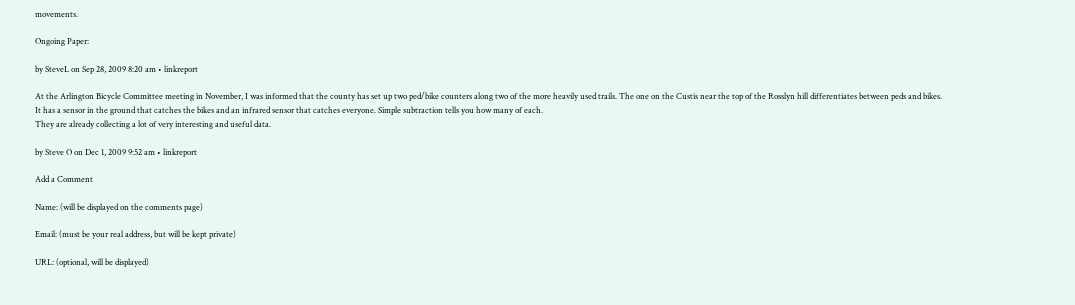movements.

Ongoing Paper:

by SteveL on Sep 28, 2009 8:20 am • linkreport

At the Arlington Bicycle Committee meeting in November, I was informed that the county has set up two ped/bike counters along two of the more heavily used trails. The one on the Custis near the top of the Rosslyn hill differentiates between peds and bikes.
It has a sensor in the ground that catches the bikes and an infrared sensor that catches everyone. Simple subtraction tells you how many of each.
They are already collecting a lot of very interesting and useful data.

by Steve O on Dec 1, 2009 9:52 am • linkreport

Add a Comment

Name: (will be displayed on the comments page)

Email: (must be your real address, but will be kept private)

URL: (optional, will be displayed)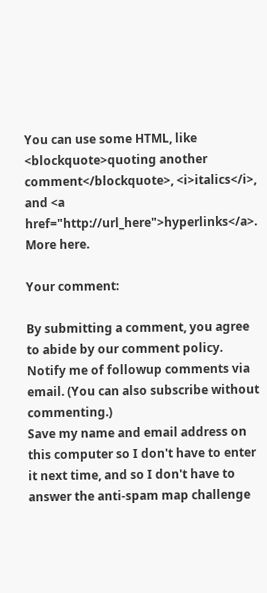You can use some HTML, like <blockquote>quoting another comment</blockquote>, <i>italics</i>, and <a href="http://url_here">hyperlinks</a>. More here.

Your comment:

By submitting a comment, you agree to abide by our comment policy.
Notify me of followup comments via email. (You can also subscribe without commenting.)
Save my name and email address on this computer so I don't have to enter it next time, and so I don't have to answer the anti-spam map challenge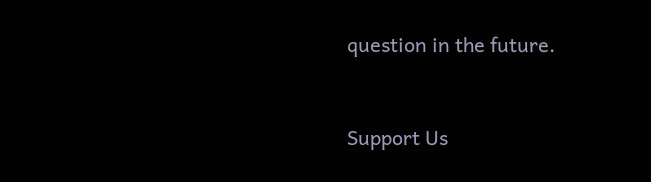question in the future.


Support Us